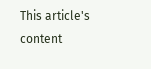This article's content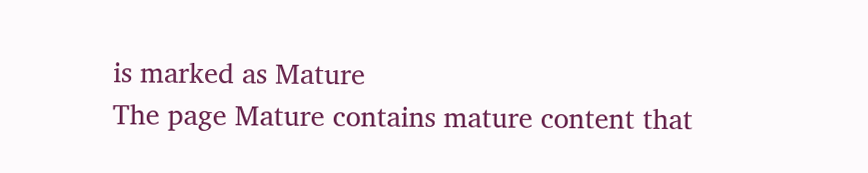is marked as Mature
The page Mature contains mature content that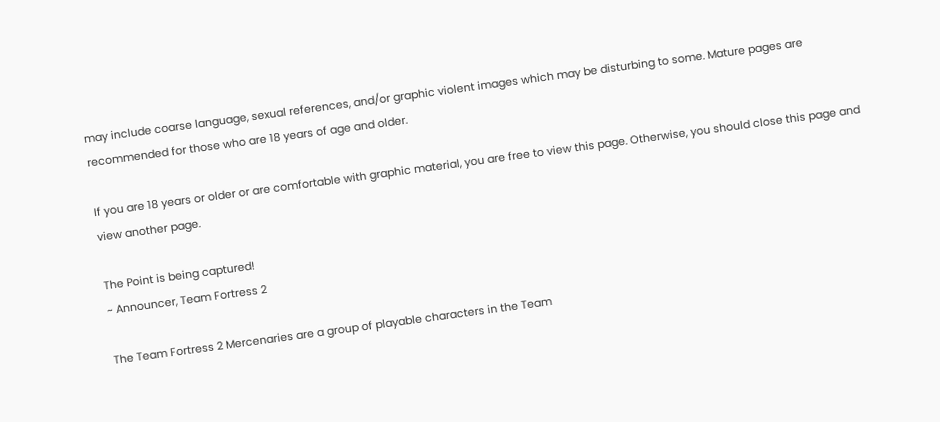may include coarse language, sexual references, and/or graphic violent images which may be disturbing to some. Mature pages are recommended for those who are 18 years of age and older.

If you are 18 years or older or are comfortable with graphic material, you are free to view this page. Otherwise, you should close this page and view another page.

The Point is being captured!
~ Announcer, Team Fortress 2

The Team Fortress 2 Mercenaries are a group of playable characters in the Team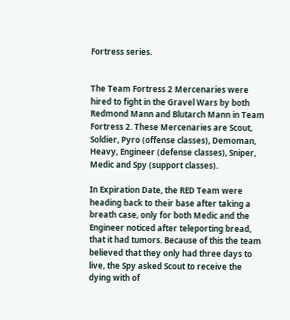Fortress series.


The Team Fortress 2 Mercenaries were hired to fight in the Gravel Wars by both Redmond Mann and Blutarch Mann in Team Fortress 2. These Mercenaries are Scout, Soldier, Pyro (offense classes), Demoman, Heavy, Engineer (defense classes), Sniper, Medic and Spy (support classes).

In Expiration Date, the RED Team were heading back to their base after taking a breath case, only for both Medic and the Engineer noticed after teleporting bread, that it had tumors. Because of this the team believed that they only had three days to live, the Spy asked Scout to receive the dying with of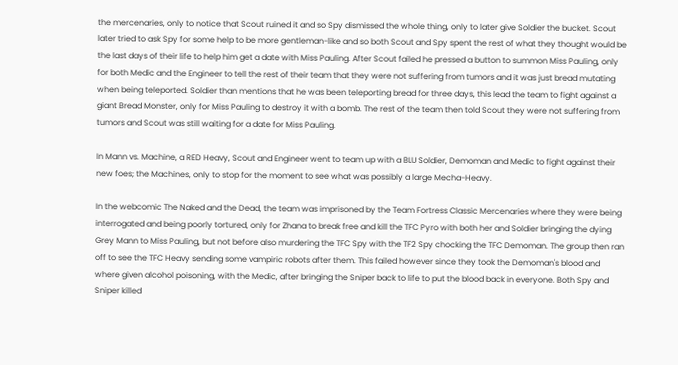the mercenaries, only to notice that Scout ruined it and so Spy dismissed the whole thing, only to later give Soldier the bucket. Scout later tried to ask Spy for some help to be more gentleman-like and so both Scout and Spy spent the rest of what they thought would be the last days of their life to help him get a date with Miss Pauling. After Scout failed he pressed a button to summon Miss Pauling, only for both Medic and the Engineer to tell the rest of their team that they were not suffering from tumors and it was just bread mutating when being teleported. Soldier than mentions that he was been teleporting bread for three days, this lead the team to fight against a giant Bread Monster, only for Miss Pauling to destroy it with a bomb. The rest of the team then told Scout they were not suffering from tumors and Scout was still waiting for a date for Miss Pauling.

In Mann vs. Machine, a RED Heavy, Scout and Engineer went to team up with a BLU Soldier, Demoman and Medic to fight against their new foes; the Machines, only to stop for the moment to see what was possibly a large Mecha-Heavy.

In the webcomic The Naked and the Dead, the team was imprisoned by the Team Fortress Classic Mercenaries where they were being interrogated and being poorly tortured, only for Zhana to break free and kill the TFC Pyro with both her and Soldier bringing the dying Grey Mann to Miss Pauling, but not before also murdering the TFC Spy with the TF2 Spy chocking the TFC Demoman. The group then ran off to see the TFC Heavy sending some vampiric robots after them. This failed however since they took the Demoman's blood and where given alcohol poisoning, with the Medic, after bringing the Sniper back to life to put the blood back in everyone. Both Spy and Sniper killed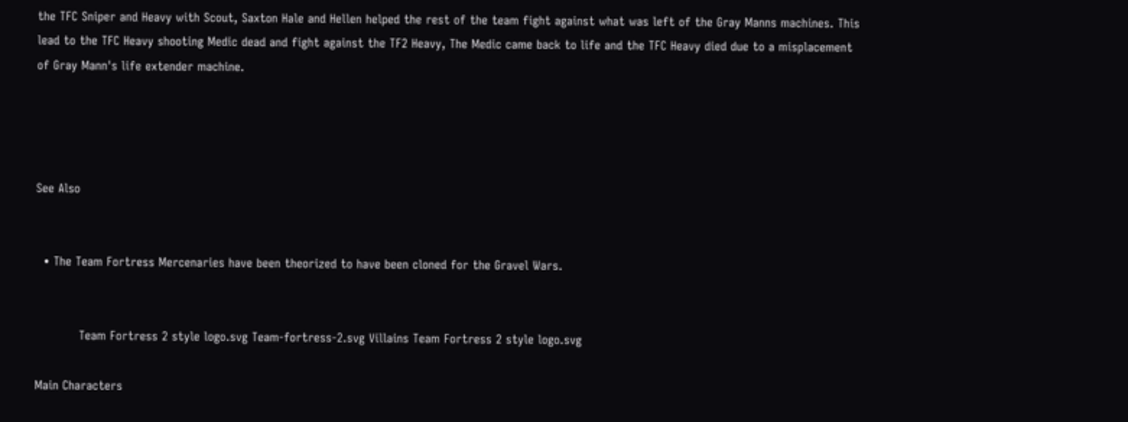the TFC Sniper and Heavy with Scout, Saxton Hale and Hellen helped the rest of the team fight against what was left of the Gray Manns machines. This lead to the TFC Heavy shooting Medic dead and fight against the TF2 Heavy, The Medic came back to life and the TFC Heavy died due to a misplacement of Gray Mann's life extender machine.




See Also


  • The Team Fortress Mercenaries have been theorized to have been cloned for the Gravel Wars.


           Team Fortress 2 style logo.svg Team-fortress-2.svg Villains Team Fortress 2 style logo.svg

Main Characters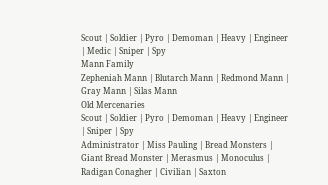Scout | Soldier | Pyro | Demoman | Heavy | Engineer | Medic | Sniper | Spy
Mann Family
Zepheniah Mann | Blutarch Mann | Redmond Mann | Gray Mann | Silas Mann
Old Mercenaries
Scout | Soldier | Pyro | Demoman | Heavy | Engineer | Sniper | Spy
Administrator | Miss Pauling | Bread Monsters | Giant Bread Monster | Merasmus | Monoculus | Radigan Conagher | Civilian | Saxton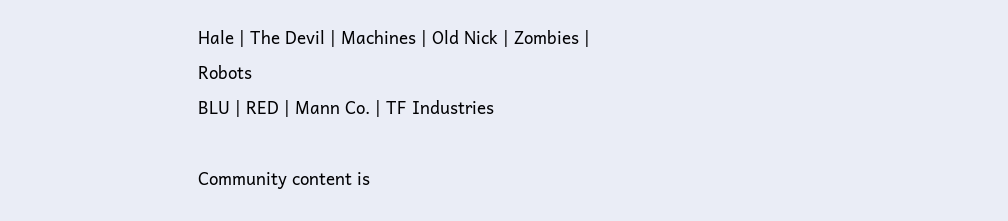Hale | The Devil | Machines | Old Nick | Zombies | Robots
BLU | RED | Mann Co. | TF Industries

Community content is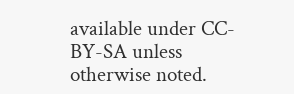available under CC-BY-SA unless otherwise noted.